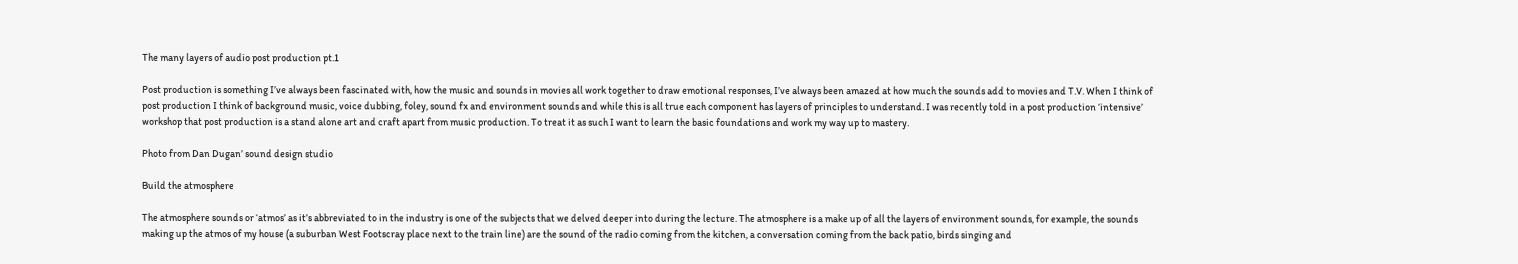The many layers of audio post production pt.1

Post production is something I’ve always been fascinated with, how the music and sounds in movies all work together to draw emotional responses, I’ve always been amazed at how much the sounds add to movies and T.V. When I think of post production I think of background music, voice dubbing, foley, sound fx and environment sounds and while this is all true each component has layers of principles to understand. I was recently told in a post production ‘intensive’ workshop that post production is a stand alone art and craft apart from music production. To treat it as such I want to learn the basic foundations and work my way up to mastery.

Photo from Dan Dugan’ sound design studio

Build the atmosphere

The atmosphere sounds or ‘atmos’ as it’s abbreviated to in the industry is one of the subjects that we delved deeper into during the lecture. The atmosphere is a make up of all the layers of environment sounds, for example, the sounds making up the atmos of my house (a suburban West Footscray place next to the train line) are the sound of the radio coming from the kitchen, a conversation coming from the back patio, birds singing and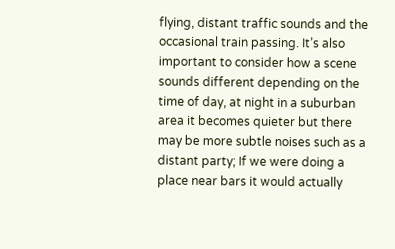flying, distant traffic sounds and the occasional train passing. It’s also important to consider how a scene sounds different depending on the time of day, at night in a suburban area it becomes quieter but there may be more subtle noises such as a distant party; If we were doing a place near bars it would actually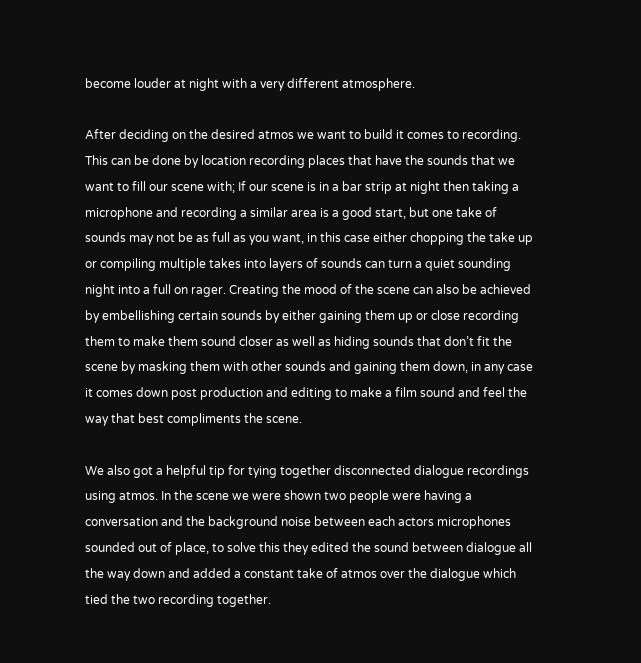become louder at night with a very different atmosphere.

After deciding on the desired atmos we want to build it comes to recording. This can be done by location recording places that have the sounds that we want to fill our scene with; If our scene is in a bar strip at night then taking a microphone and recording a similar area is a good start, but one take of sounds may not be as full as you want, in this case either chopping the take up or compiling multiple takes into layers of sounds can turn a quiet sounding night into a full on rager. Creating the mood of the scene can also be achieved by embellishing certain sounds by either gaining them up or close recording them to make them sound closer as well as hiding sounds that don’t fit the scene by masking them with other sounds and gaining them down, in any case it comes down post production and editing to make a film sound and feel the way that best compliments the scene.

We also got a helpful tip for tying together disconnected dialogue recordings using atmos. In the scene we were shown two people were having a conversation and the background noise between each actors microphones sounded out of place, to solve this they edited the sound between dialogue all the way down and added a constant take of atmos over the dialogue which tied the two recording together.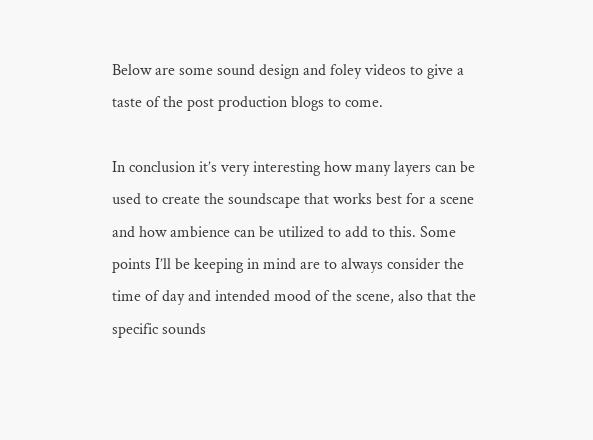Below are some sound design and foley videos to give a taste of the post production blogs to come.

In conclusion it’s very interesting how many layers can be used to create the soundscape that works best for a scene and how ambience can be utilized to add to this. Some points I’ll be keeping in mind are to always consider the time of day and intended mood of the scene, also that the specific sounds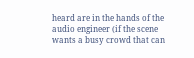heard are in the hands of the audio engineer (if the scene wants a busy crowd that can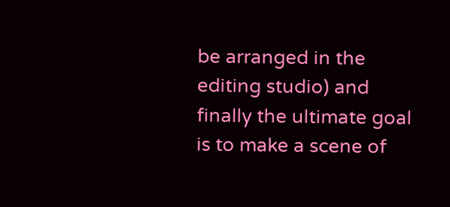be arranged in the editing studio) and finally the ultimate goal is to make a scene of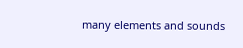many elements and sounds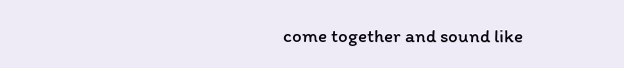come together and sound like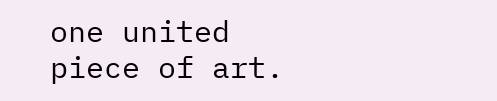one united piece of art.